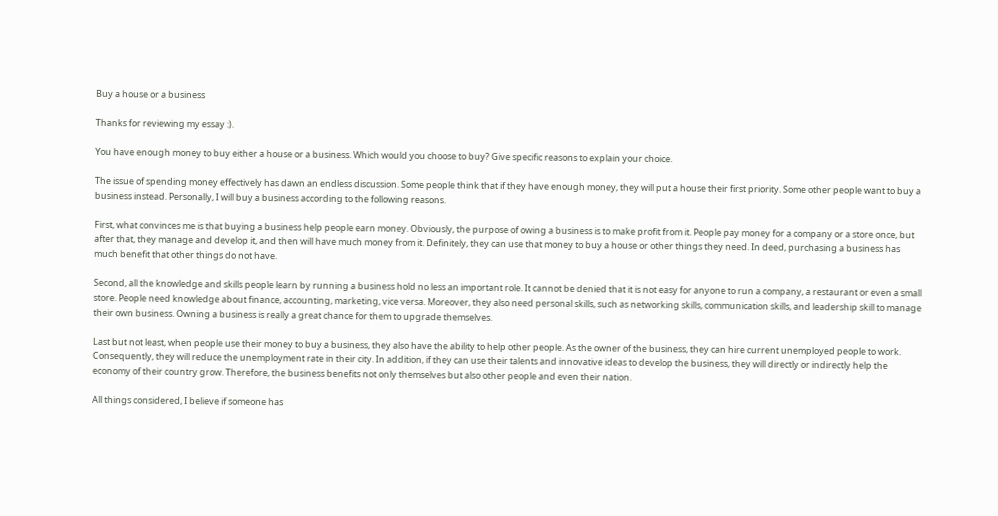Buy a house or a business

Thanks for reviewing my essay :).

You have enough money to buy either a house or a business. Which would you choose to buy? Give specific reasons to explain your choice.

The issue of spending money effectively has dawn an endless discussion. Some people think that if they have enough money, they will put a house their first priority. Some other people want to buy a business instead. Personally, I will buy a business according to the following reasons.

First, what convinces me is that buying a business help people earn money. Obviously, the purpose of owing a business is to make profit from it. People pay money for a company or a store once, but after that, they manage and develop it, and then will have much money from it. Definitely, they can use that money to buy a house or other things they need. In deed, purchasing a business has much benefit that other things do not have.

Second, all the knowledge and skills people learn by running a business hold no less an important role. It cannot be denied that it is not easy for anyone to run a company, a restaurant or even a small store. People need knowledge about finance, accounting, marketing, vice versa. Moreover, they also need personal skills, such as networking skills, communication skills, and leadership skill to manage their own business. Owning a business is really a great chance for them to upgrade themselves.

Last but not least, when people use their money to buy a business, they also have the ability to help other people. As the owner of the business, they can hire current unemployed people to work. Consequently, they will reduce the unemployment rate in their city. In addition, if they can use their talents and innovative ideas to develop the business, they will directly or indirectly help the economy of their country grow. Therefore, the business benefits not only themselves but also other people and even their nation.

All things considered, I believe if someone has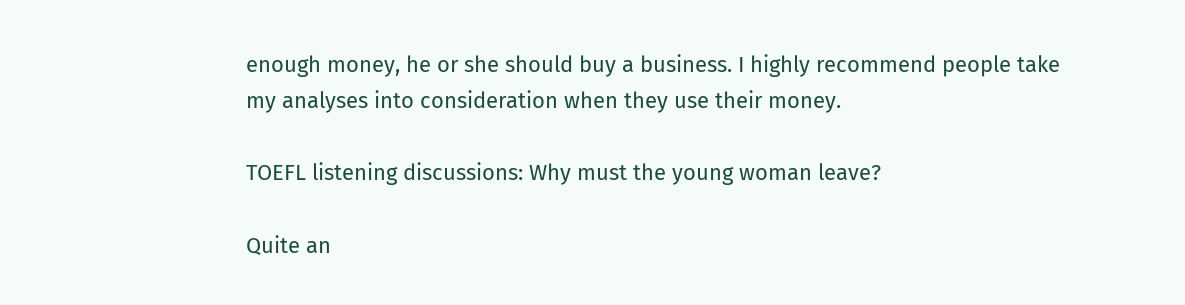enough money, he or she should buy a business. I highly recommend people take my analyses into consideration when they use their money.

TOEFL listening discussions: Why must the young woman leave?

Quite an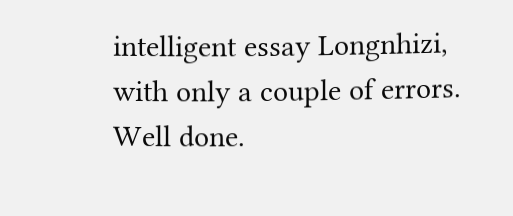intelligent essay Longnhizi, with only a couple of errors. Well done.